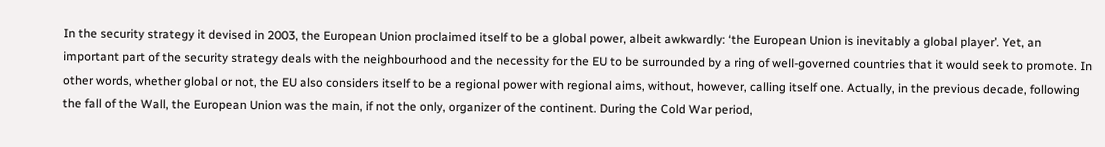In the security strategy it devised in 2003, the European Union proclaimed itself to be a global power, albeit awkwardly: ‘the European Union is inevitably a global player’. Yet, an important part of the security strategy deals with the neighbourhood and the necessity for the EU to be surrounded by a ring of well-governed countries that it would seek to promote. In other words, whether global or not, the EU also considers itself to be a regional power with regional aims, without, however, calling itself one. Actually, in the previous decade, following the fall of the Wall, the European Union was the main, if not the only, organizer of the continent. During the Cold War period,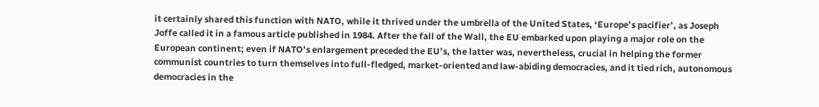it certainly shared this function with NATO, while it thrived under the umbrella of the United States, ‘Europe’s pacifier’, as Joseph Joffe called it in a famous article published in 1984. After the fall of the Wall, the EU embarked upon playing a major role on the European continent; even if NATO’s enlargement preceded the EU’s, the latter was, nevertheless, crucial in helping the former communist countries to turn themselves into full-fledged, market-oriented and law-abiding democracies, and it tied rich, autonomous democracies in the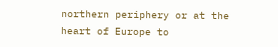northern periphery or at the heart of Europe to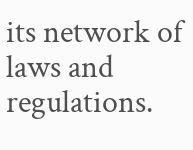its network of laws and regulations.